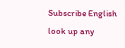Subscribe English
look up any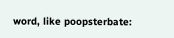word, like poopsterbate: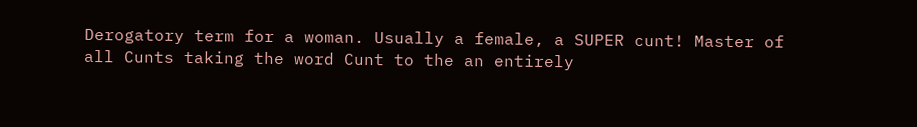Derogatory term for a woman. Usually a female, a SUPER cunt! Master of all Cunts taking the word Cunt to the an entirely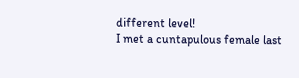different level!
I met a cuntapulous female last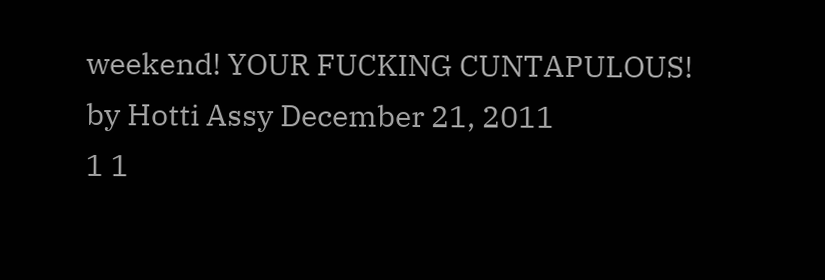weekend! YOUR FUCKING CUNTAPULOUS!
by Hotti Assy December 21, 2011
1 1